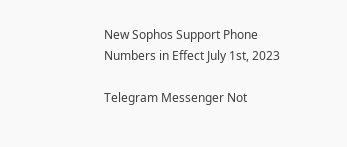New Sophos Support Phone Numbers in Effect July 1st, 2023

Telegram Messenger Not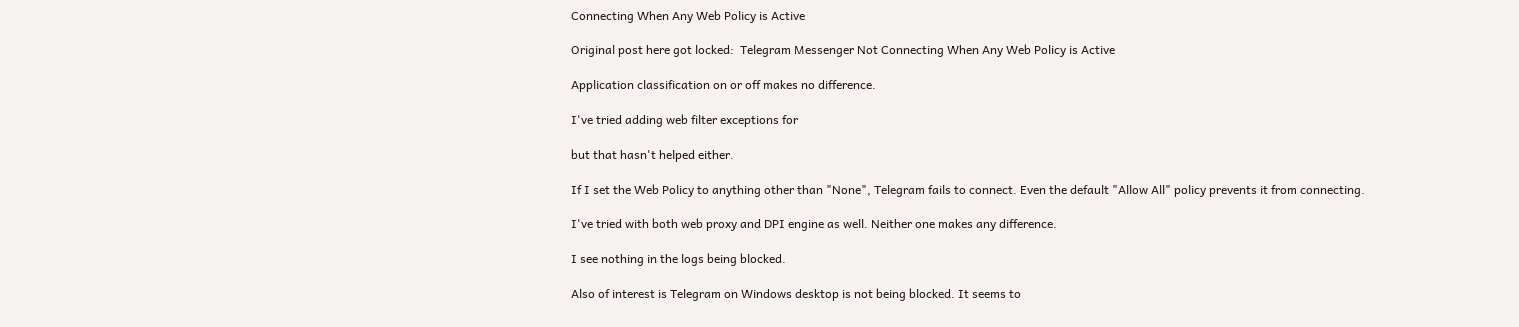Connecting When Any Web Policy is Active

Original post here got locked:  Telegram Messenger Not Connecting When Any Web Policy is Active

Application classification on or off makes no difference.

I've tried adding web filter exceptions for

but that hasn't helped either.

If I set the Web Policy to anything other than "None", Telegram fails to connect. Even the default "Allow All" policy prevents it from connecting.

I've tried with both web proxy and DPI engine as well. Neither one makes any difference.

I see nothing in the logs being blocked.

Also of interest is Telegram on Windows desktop is not being blocked. It seems to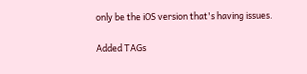only be the iOS version that's having issues.

Added TAGs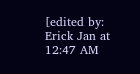[edited by: Erick Jan at 12:47 AM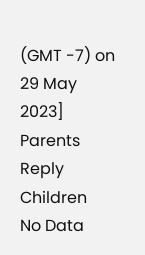(GMT -7) on 29 May 2023]
Parents Reply Children
No Data